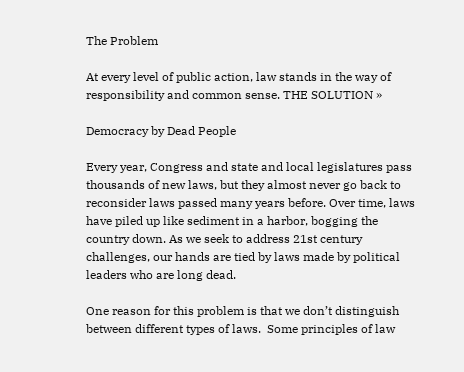The Problem

At every level of public action, law stands in the way of responsibility and common sense. THE SOLUTION »

Democracy by Dead People

Every year, Congress and state and local legislatures pass thousands of new laws, but they almost never go back to reconsider laws passed many years before. Over time, laws have piled up like sediment in a harbor, bogging the country down. As we seek to address 21st century challenges, our hands are tied by laws made by political leaders who are long dead.

One reason for this problem is that we don’t distinguish between different types of laws.  Some principles of law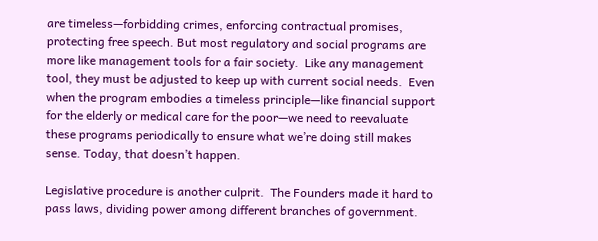are timeless—forbidding crimes, enforcing contractual promises, protecting free speech. But most regulatory and social programs are more like management tools for a fair society.  Like any management tool, they must be adjusted to keep up with current social needs.  Even when the program embodies a timeless principle—like financial support for the elderly or medical care for the poor—we need to reevaluate these programs periodically to ensure what we’re doing still makes sense. Today, that doesn’t happen.

Legislative procedure is another culprit.  The Founders made it hard to pass laws, dividing power among different branches of government.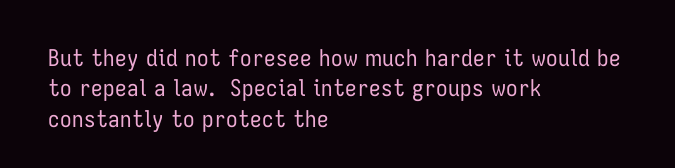But they did not foresee how much harder it would be to repeal a law.  Special interest groups work constantly to protect the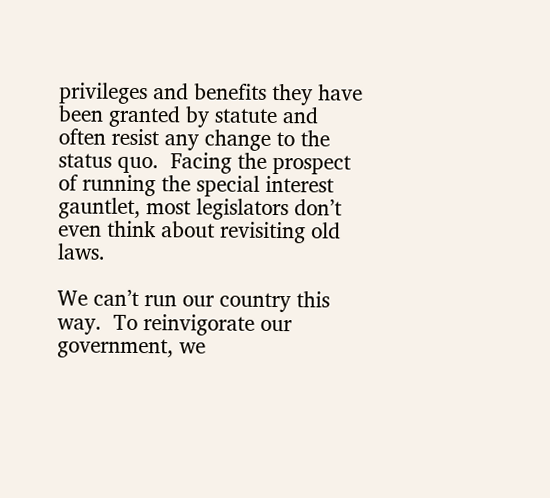privileges and benefits they have been granted by statute and often resist any change to the status quo.  Facing the prospect of running the special interest gauntlet, most legislators don’t even think about revisiting old laws.

We can’t run our country this way.  To reinvigorate our government, we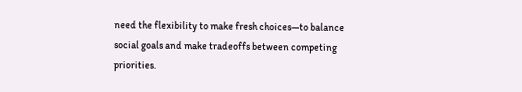need the flexibility to make fresh choices—to balance social goals and make tradeoffs between competing priorities.